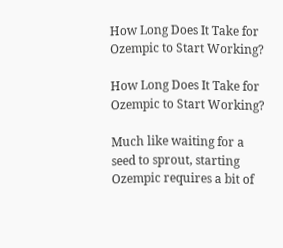How Long Does It Take for Ozempic to Start Working?

How Long Does It Take for Ozempic to Start Working?

Much like waiting for a seed to sprout, starting Ozempic requires a bit of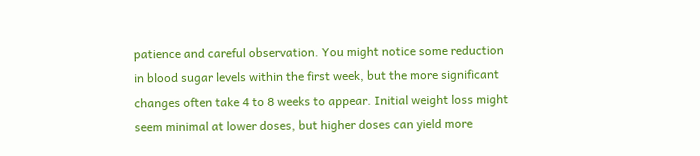patience and careful observation. You might notice some reduction in blood sugar levels within the first week, but the more significant changes often take 4 to 8 weeks to appear. Initial weight loss might seem minimal at lower doses, but higher doses can yield more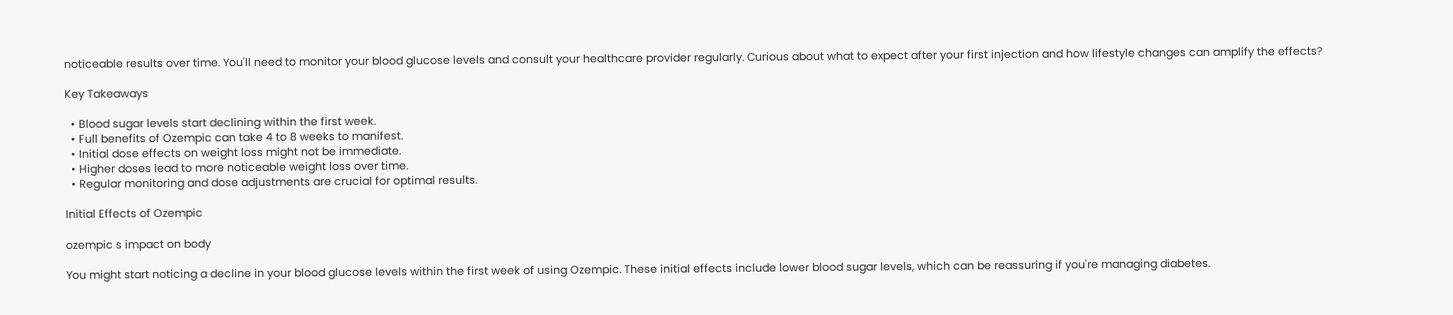noticeable results over time. You'll need to monitor your blood glucose levels and consult your healthcare provider regularly. Curious about what to expect after your first injection and how lifestyle changes can amplify the effects?

Key Takeaways

  • Blood sugar levels start declining within the first week.
  • Full benefits of Ozempic can take 4 to 8 weeks to manifest.
  • Initial dose effects on weight loss might not be immediate.
  • Higher doses lead to more noticeable weight loss over time.
  • Regular monitoring and dose adjustments are crucial for optimal results.

Initial Effects of Ozempic

ozempic s impact on body

You might start noticing a decline in your blood glucose levels within the first week of using Ozempic. These initial effects include lower blood sugar levels, which can be reassuring if you're managing diabetes.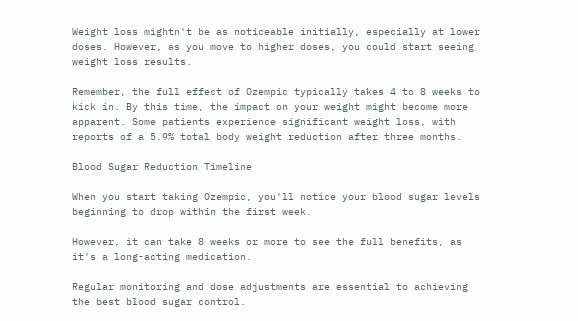Weight loss mightn't be as noticeable initially, especially at lower doses. However, as you move to higher doses, you could start seeing weight loss results.

Remember, the full effect of Ozempic typically takes 4 to 8 weeks to kick in. By this time, the impact on your weight might become more apparent. Some patients experience significant weight loss, with reports of a 5.9% total body weight reduction after three months.

Blood Sugar Reduction Timeline

When you start taking Ozempic, you'll notice your blood sugar levels beginning to drop within the first week.

However, it can take 8 weeks or more to see the full benefits, as it's a long-acting medication.

Regular monitoring and dose adjustments are essential to achieving the best blood sugar control.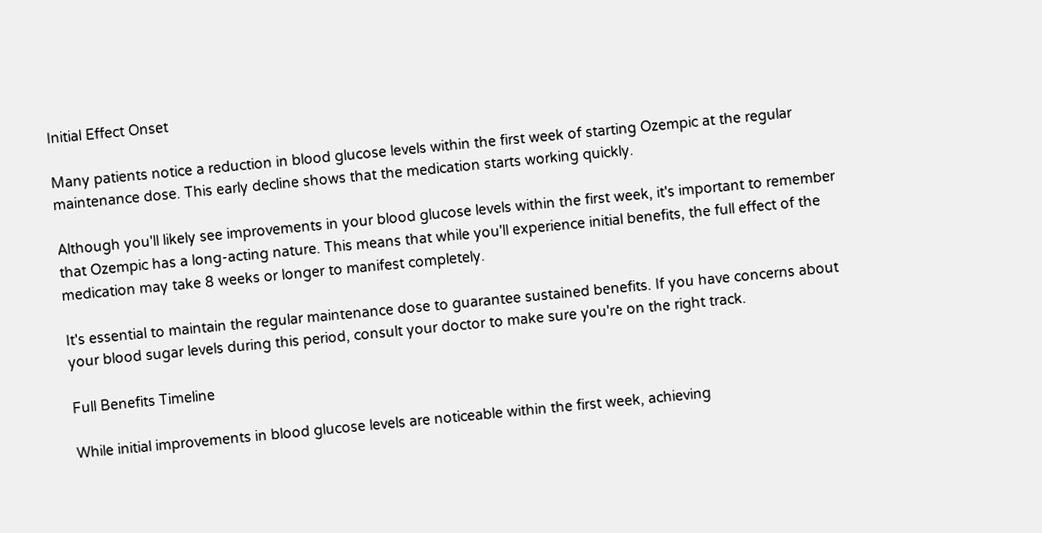Initial Effect Onset

Many patients notice a reduction in blood glucose levels within the first week of starting Ozempic at the regular maintenance dose. This early decline shows that the medication starts working quickly.

Although you'll likely see improvements in your blood glucose levels within the first week, it's important to remember that Ozempic has a long-acting nature. This means that while you'll experience initial benefits, the full effect of the medication may take 8 weeks or longer to manifest completely.

It's essential to maintain the regular maintenance dose to guarantee sustained benefits. If you have concerns about your blood sugar levels during this period, consult your doctor to make sure you're on the right track.

Full Benefits Timeline

While initial improvements in blood glucose levels are noticeable within the first week, achieving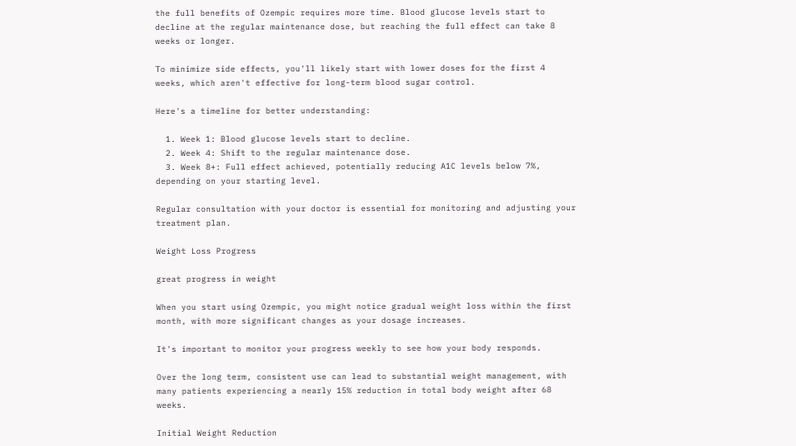the full benefits of Ozempic requires more time. Blood glucose levels start to decline at the regular maintenance dose, but reaching the full effect can take 8 weeks or longer.

To minimize side effects, you'll likely start with lower doses for the first 4 weeks, which aren't effective for long-term blood sugar control.

Here's a timeline for better understanding:

  1. Week 1: Blood glucose levels start to decline.
  2. Week 4: Shift to the regular maintenance dose.
  3. Week 8+: Full effect achieved, potentially reducing A1C levels below 7%, depending on your starting level.

Regular consultation with your doctor is essential for monitoring and adjusting your treatment plan.

Weight Loss Progress

great progress in weight

When you start using Ozempic, you might notice gradual weight loss within the first month, with more significant changes as your dosage increases.

It's important to monitor your progress weekly to see how your body responds.

Over the long term, consistent use can lead to substantial weight management, with many patients experiencing a nearly 15% reduction in total body weight after 68 weeks.

Initial Weight Reduction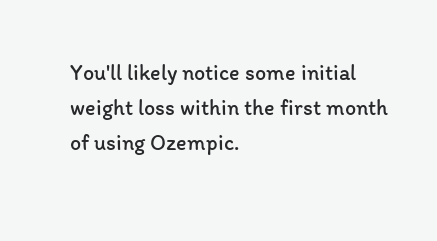You'll likely notice some initial weight loss within the first month of using Ozempic.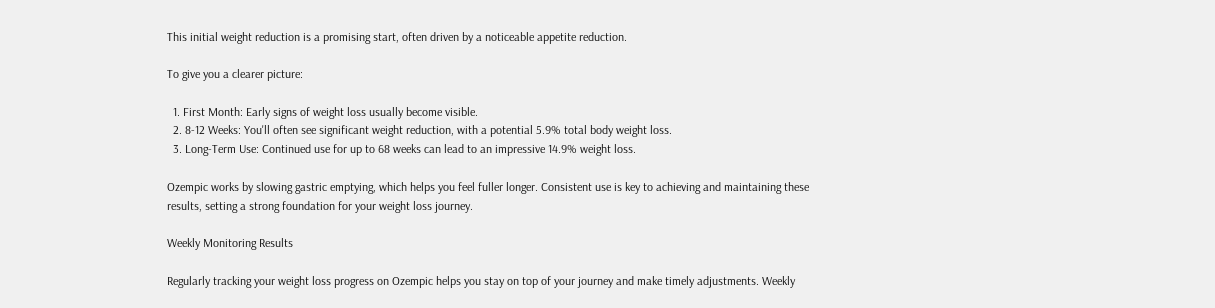This initial weight reduction is a promising start, often driven by a noticeable appetite reduction.

To give you a clearer picture:

  1. First Month: Early signs of weight loss usually become visible.
  2. 8-12 Weeks: You'll often see significant weight reduction, with a potential 5.9% total body weight loss.
  3. Long-Term Use: Continued use for up to 68 weeks can lead to an impressive 14.9% weight loss.

Ozempic works by slowing gastric emptying, which helps you feel fuller longer. Consistent use is key to achieving and maintaining these results, setting a strong foundation for your weight loss journey.

Weekly Monitoring Results

Regularly tracking your weight loss progress on Ozempic helps you stay on top of your journey and make timely adjustments. Weekly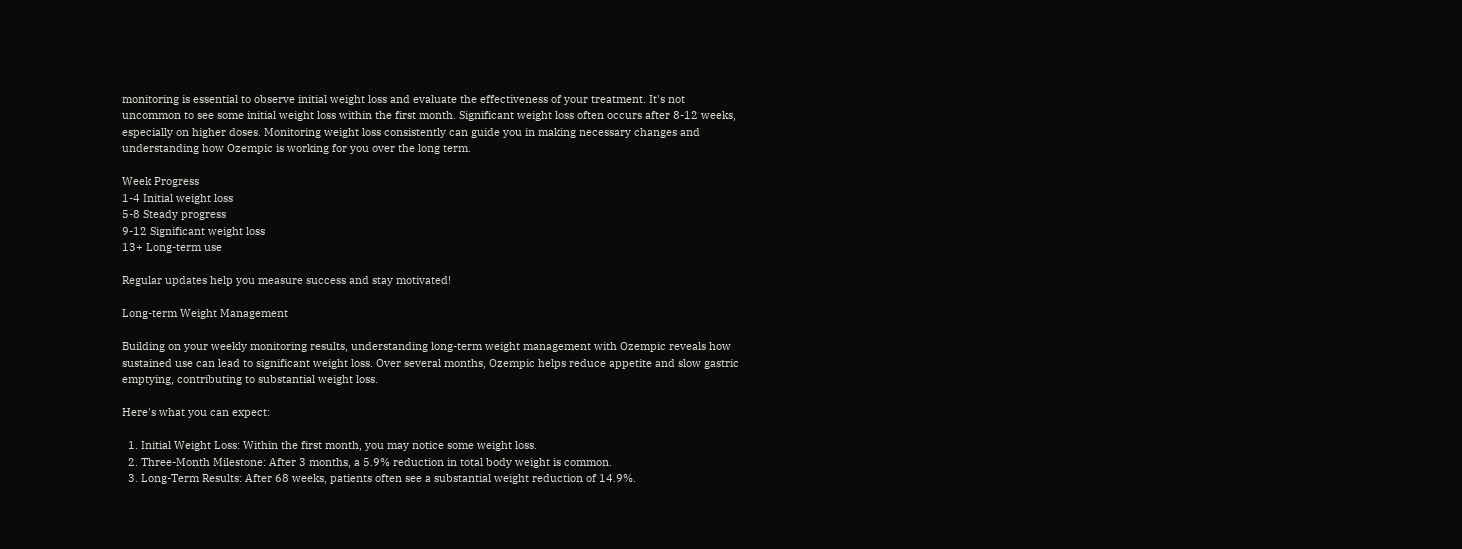monitoring is essential to observe initial weight loss and evaluate the effectiveness of your treatment. It's not uncommon to see some initial weight loss within the first month. Significant weight loss often occurs after 8-12 weeks, especially on higher doses. Monitoring weight loss consistently can guide you in making necessary changes and understanding how Ozempic is working for you over the long term.

Week Progress
1-4 Initial weight loss
5-8 Steady progress
9-12 Significant weight loss
13+ Long-term use

Regular updates help you measure success and stay motivated!

Long-term Weight Management

Building on your weekly monitoring results, understanding long-term weight management with Ozempic reveals how sustained use can lead to significant weight loss. Over several months, Ozempic helps reduce appetite and slow gastric emptying, contributing to substantial weight loss.

Here's what you can expect:

  1. Initial Weight Loss: Within the first month, you may notice some weight loss.
  2. Three-Month Milestone: After 3 months, a 5.9% reduction in total body weight is common.
  3. Long-Term Results: After 68 weeks, patients often see a substantial weight reduction of 14.9%.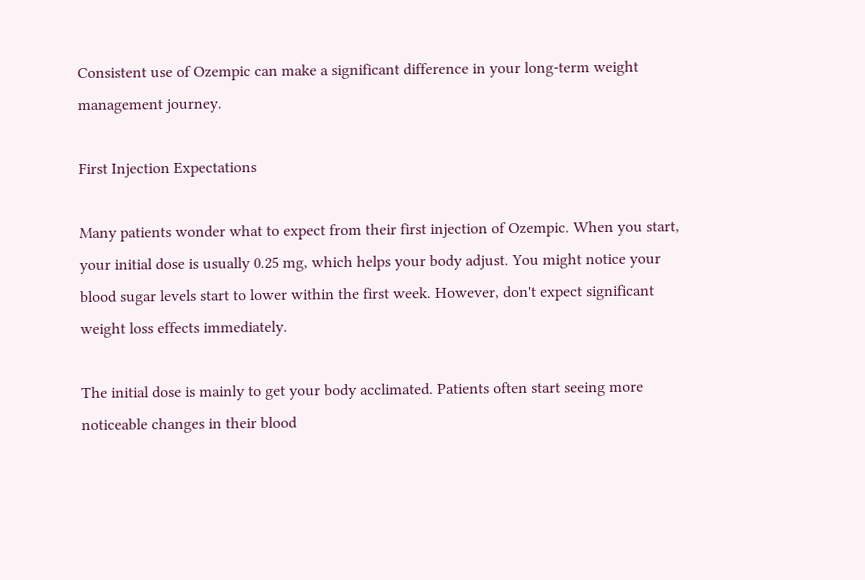Consistent use of Ozempic can make a significant difference in your long-term weight management journey.

First Injection Expectations

Many patients wonder what to expect from their first injection of Ozempic. When you start, your initial dose is usually 0.25 mg, which helps your body adjust. You might notice your blood sugar levels start to lower within the first week. However, don't expect significant weight loss effects immediately.

The initial dose is mainly to get your body acclimated. Patients often start seeing more noticeable changes in their blood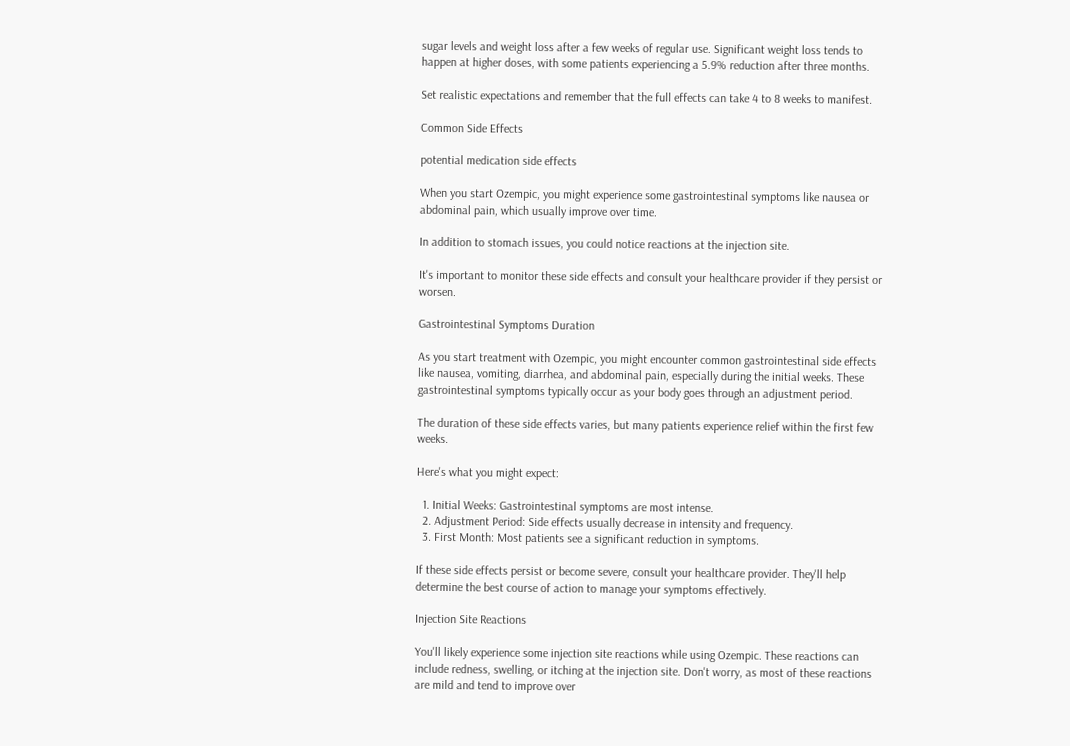sugar levels and weight loss after a few weeks of regular use. Significant weight loss tends to happen at higher doses, with some patients experiencing a 5.9% reduction after three months.

Set realistic expectations and remember that the full effects can take 4 to 8 weeks to manifest.

Common Side Effects

potential medication side effects

When you start Ozempic, you might experience some gastrointestinal symptoms like nausea or abdominal pain, which usually improve over time.

In addition to stomach issues, you could notice reactions at the injection site.

It's important to monitor these side effects and consult your healthcare provider if they persist or worsen.

Gastrointestinal Symptoms Duration

As you start treatment with Ozempic, you might encounter common gastrointestinal side effects like nausea, vomiting, diarrhea, and abdominal pain, especially during the initial weeks. These gastrointestinal symptoms typically occur as your body goes through an adjustment period.

The duration of these side effects varies, but many patients experience relief within the first few weeks.

Here's what you might expect:

  1. Initial Weeks: Gastrointestinal symptoms are most intense.
  2. Adjustment Period: Side effects usually decrease in intensity and frequency.
  3. First Month: Most patients see a significant reduction in symptoms.

If these side effects persist or become severe, consult your healthcare provider. They'll help determine the best course of action to manage your symptoms effectively.

Injection Site Reactions

You'll likely experience some injection site reactions while using Ozempic. These reactions can include redness, swelling, or itching at the injection site. Don't worry, as most of these reactions are mild and tend to improve over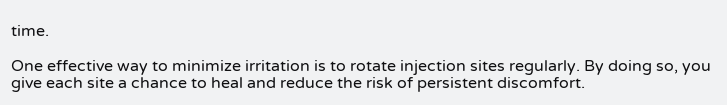time.

One effective way to minimize irritation is to rotate injection sites regularly. By doing so, you give each site a chance to heal and reduce the risk of persistent discomfort.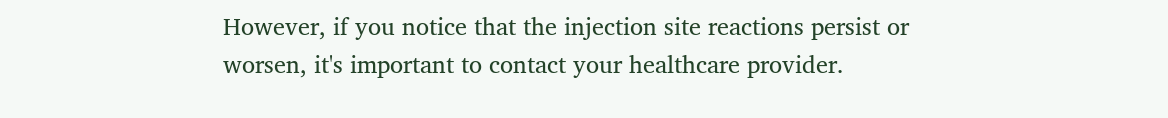However, if you notice that the injection site reactions persist or worsen, it's important to contact your healthcare provider.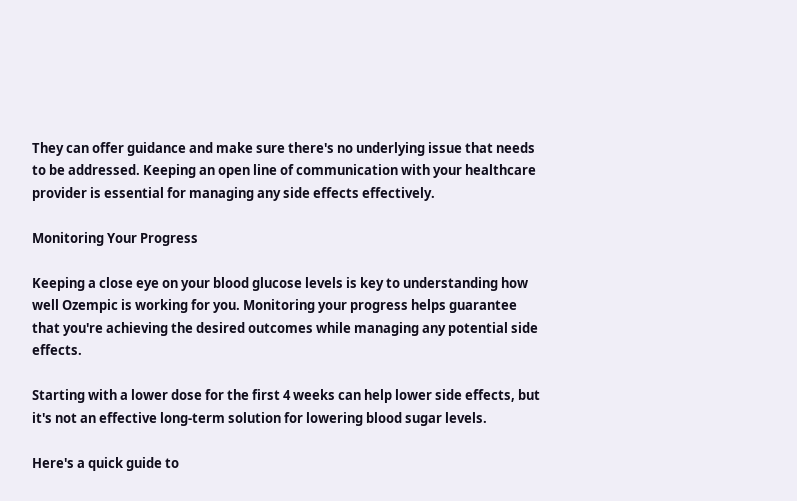They can offer guidance and make sure there's no underlying issue that needs to be addressed. Keeping an open line of communication with your healthcare provider is essential for managing any side effects effectively.

Monitoring Your Progress

Keeping a close eye on your blood glucose levels is key to understanding how well Ozempic is working for you. Monitoring your progress helps guarantee that you're achieving the desired outcomes while managing any potential side effects.

Starting with a lower dose for the first 4 weeks can help lower side effects, but it's not an effective long-term solution for lowering blood sugar levels.

Here's a quick guide to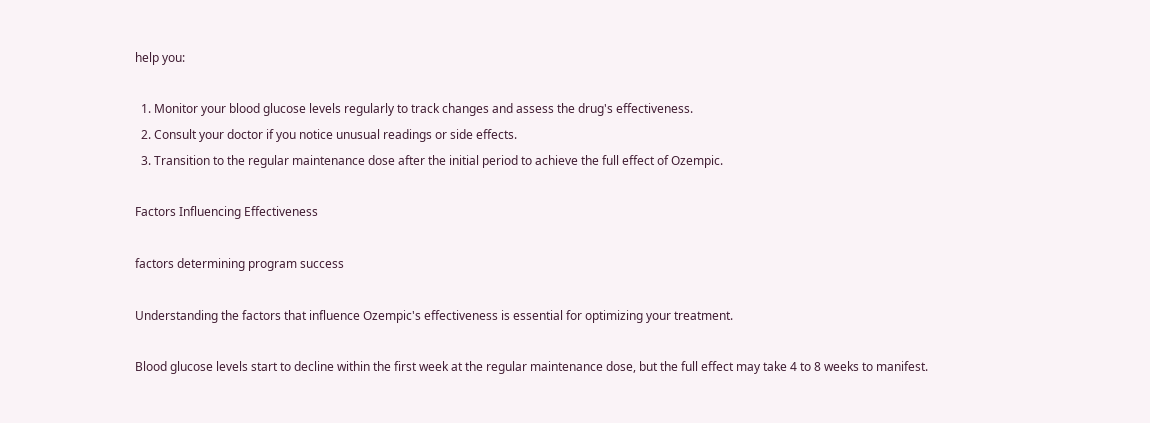help you:

  1. Monitor your blood glucose levels regularly to track changes and assess the drug's effectiveness.
  2. Consult your doctor if you notice unusual readings or side effects.
  3. Transition to the regular maintenance dose after the initial period to achieve the full effect of Ozempic.

Factors Influencing Effectiveness

factors determining program success

Understanding the factors that influence Ozempic's effectiveness is essential for optimizing your treatment.

Blood glucose levels start to decline within the first week at the regular maintenance dose, but the full effect may take 4 to 8 weeks to manifest.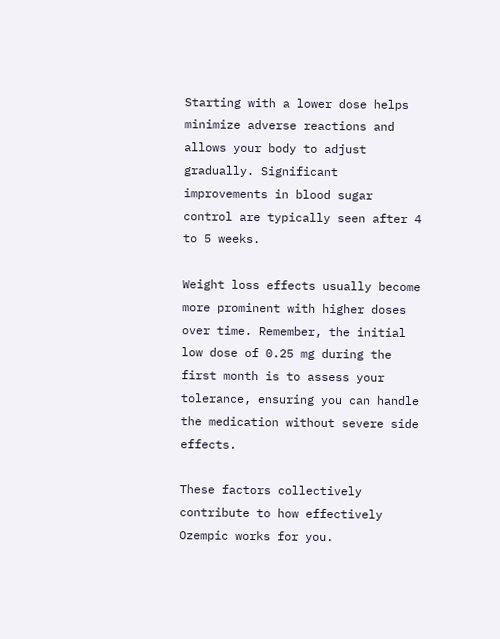Starting with a lower dose helps minimize adverse reactions and allows your body to adjust gradually. Significant improvements in blood sugar control are typically seen after 4 to 5 weeks.

Weight loss effects usually become more prominent with higher doses over time. Remember, the initial low dose of 0.25 mg during the first month is to assess your tolerance, ensuring you can handle the medication without severe side effects.

These factors collectively contribute to how effectively Ozempic works for you.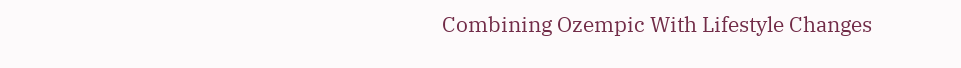Combining Ozempic With Lifestyle Changes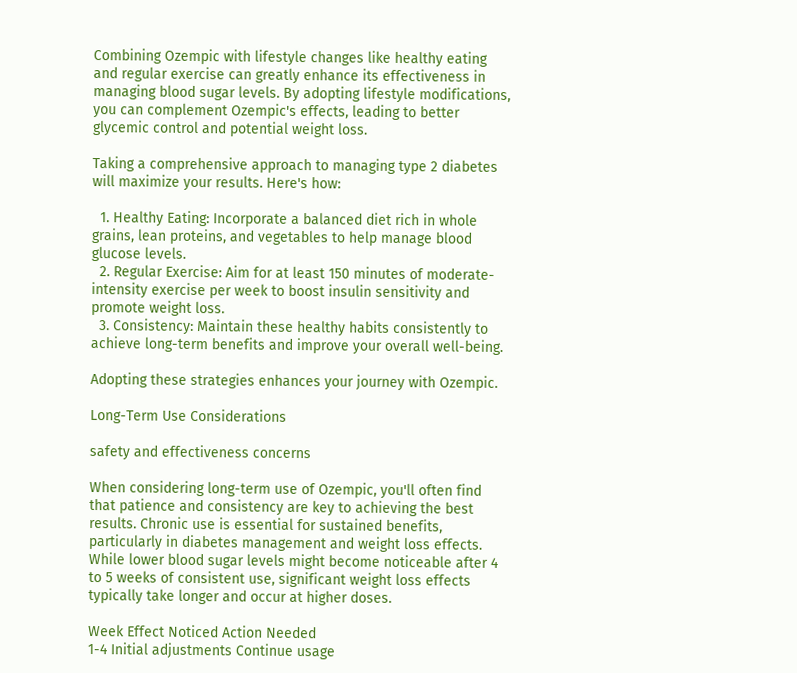Combining Ozempic with lifestyle changes like healthy eating and regular exercise can greatly enhance its effectiveness in managing blood sugar levels. By adopting lifestyle modifications, you can complement Ozempic's effects, leading to better glycemic control and potential weight loss.

Taking a comprehensive approach to managing type 2 diabetes will maximize your results. Here's how:

  1. Healthy Eating: Incorporate a balanced diet rich in whole grains, lean proteins, and vegetables to help manage blood glucose levels.
  2. Regular Exercise: Aim for at least 150 minutes of moderate-intensity exercise per week to boost insulin sensitivity and promote weight loss.
  3. Consistency: Maintain these healthy habits consistently to achieve long-term benefits and improve your overall well-being.

Adopting these strategies enhances your journey with Ozempic.

Long-Term Use Considerations

safety and effectiveness concerns

When considering long-term use of Ozempic, you'll often find that patience and consistency are key to achieving the best results. Chronic use is essential for sustained benefits, particularly in diabetes management and weight loss effects. While lower blood sugar levels might become noticeable after 4 to 5 weeks of consistent use, significant weight loss effects typically take longer and occur at higher doses.

Week Effect Noticed Action Needed
1-4 Initial adjustments Continue usage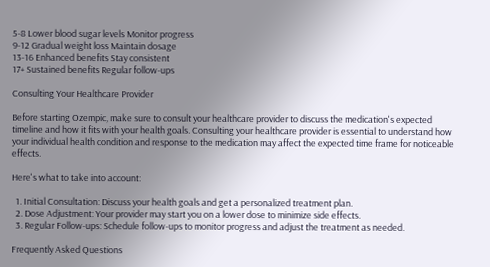5-8 Lower blood sugar levels Monitor progress
9-12 Gradual weight loss Maintain dosage
13-16 Enhanced benefits Stay consistent
17+ Sustained benefits Regular follow-ups

Consulting Your Healthcare Provider

Before starting Ozempic, make sure to consult your healthcare provider to discuss the medication's expected timeline and how it fits with your health goals. Consulting your healthcare provider is essential to understand how your individual health condition and response to the medication may affect the expected time frame for noticeable effects.

Here's what to take into account:

  1. Initial Consultation: Discuss your health goals and get a personalized treatment plan.
  2. Dose Adjustment: Your provider may start you on a lower dose to minimize side effects.
  3. Regular Follow-ups: Schedule follow-ups to monitor progress and adjust the treatment as needed.

Frequently Asked Questions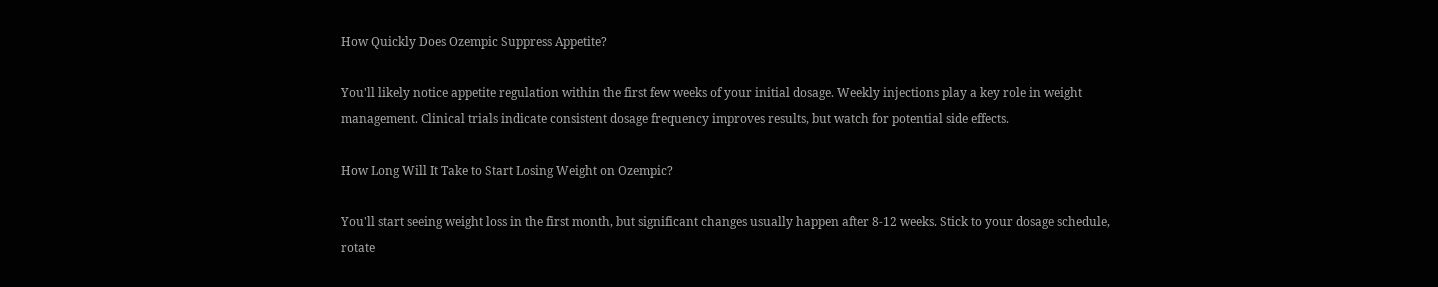How Quickly Does Ozempic Suppress Appetite?

You'll likely notice appetite regulation within the first few weeks of your initial dosage. Weekly injections play a key role in weight management. Clinical trials indicate consistent dosage frequency improves results, but watch for potential side effects.

How Long Will It Take to Start Losing Weight on Ozempic?

You'll start seeing weight loss in the first month, but significant changes usually happen after 8-12 weeks. Stick to your dosage schedule, rotate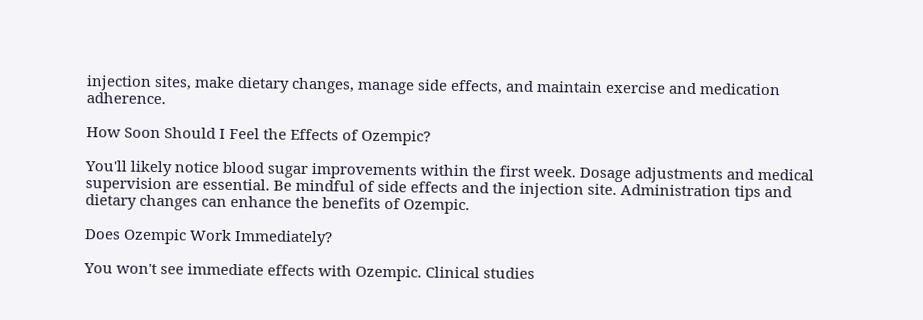injection sites, make dietary changes, manage side effects, and maintain exercise and medication adherence.

How Soon Should I Feel the Effects of Ozempic?

You'll likely notice blood sugar improvements within the first week. Dosage adjustments and medical supervision are essential. Be mindful of side effects and the injection site. Administration tips and dietary changes can enhance the benefits of Ozempic.

Does Ozempic Work Immediately?

You won't see immediate effects with Ozempic. Clinical studies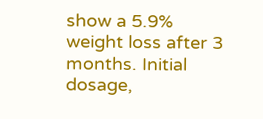show a 5.9% weight loss after 3 months. Initial dosage,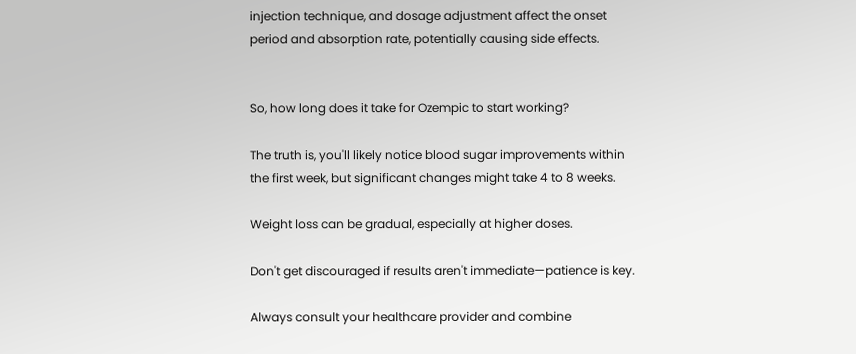injection technique, and dosage adjustment affect the onset period and absorption rate, potentially causing side effects.


So, how long does it take for Ozempic to start working?

The truth is, you'll likely notice blood sugar improvements within the first week, but significant changes might take 4 to 8 weeks.

Weight loss can be gradual, especially at higher doses.

Don't get discouraged if results aren't immediate—patience is key.

Always consult your healthcare provider and combine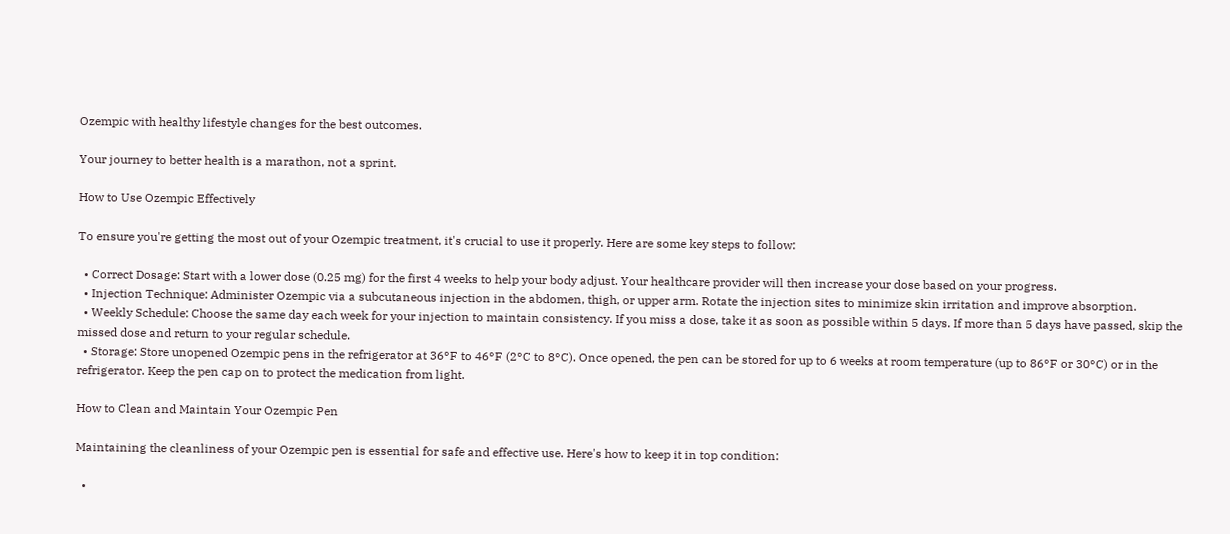Ozempic with healthy lifestyle changes for the best outcomes.

Your journey to better health is a marathon, not a sprint.

How to Use Ozempic Effectively

To ensure you're getting the most out of your Ozempic treatment, it's crucial to use it properly. Here are some key steps to follow:

  • Correct Dosage: Start with a lower dose (0.25 mg) for the first 4 weeks to help your body adjust. Your healthcare provider will then increase your dose based on your progress.
  • Injection Technique: Administer Ozempic via a subcutaneous injection in the abdomen, thigh, or upper arm. Rotate the injection sites to minimize skin irritation and improve absorption.
  • Weekly Schedule: Choose the same day each week for your injection to maintain consistency. If you miss a dose, take it as soon as possible within 5 days. If more than 5 days have passed, skip the missed dose and return to your regular schedule.
  • Storage: Store unopened Ozempic pens in the refrigerator at 36°F to 46°F (2°C to 8°C). Once opened, the pen can be stored for up to 6 weeks at room temperature (up to 86°F or 30°C) or in the refrigerator. Keep the pen cap on to protect the medication from light.

How to Clean and Maintain Your Ozempic Pen

Maintaining the cleanliness of your Ozempic pen is essential for safe and effective use. Here's how to keep it in top condition:

  •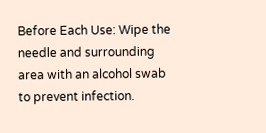Before Each Use: Wipe the needle and surrounding area with an alcohol swab to prevent infection.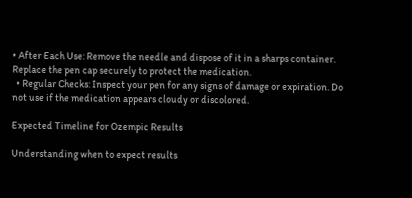• After Each Use: Remove the needle and dispose of it in a sharps container. Replace the pen cap securely to protect the medication.
  • Regular Checks: Inspect your pen for any signs of damage or expiration. Do not use if the medication appears cloudy or discolored.

Expected Timeline for Ozempic Results

Understanding when to expect results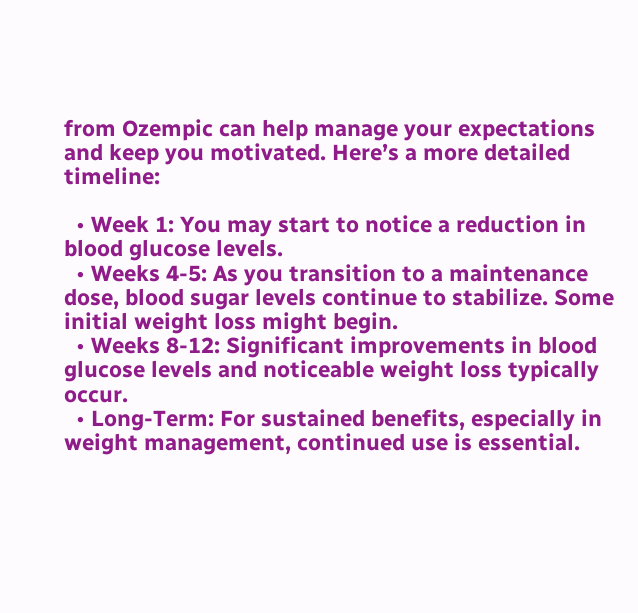from Ozempic can help manage your expectations and keep you motivated. Here’s a more detailed timeline:

  • Week 1: You may start to notice a reduction in blood glucose levels.
  • Weeks 4-5: As you transition to a maintenance dose, blood sugar levels continue to stabilize. Some initial weight loss might begin.
  • Weeks 8-12: Significant improvements in blood glucose levels and noticeable weight loss typically occur.
  • Long-Term: For sustained benefits, especially in weight management, continued use is essential.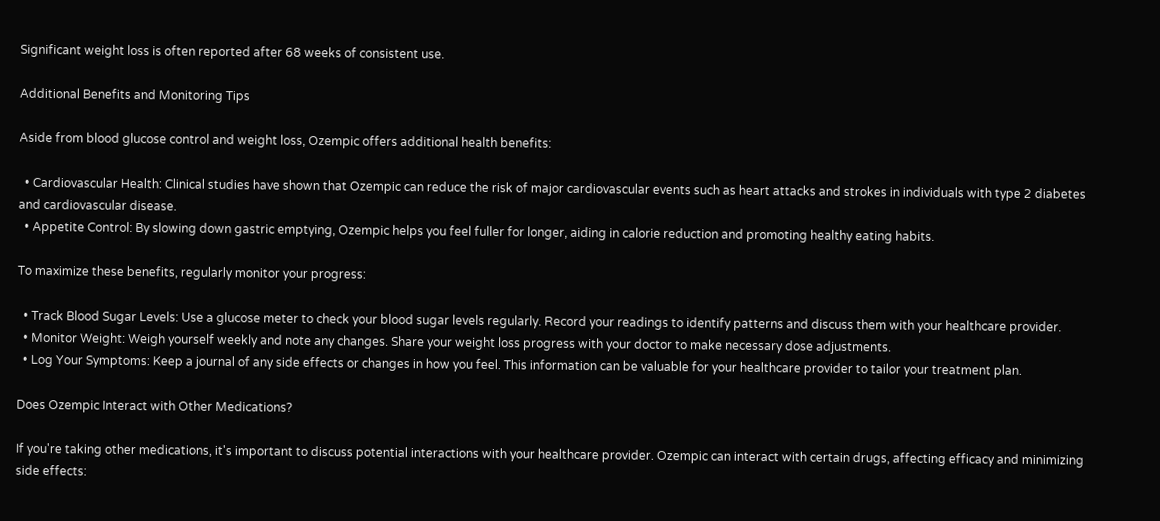Significant weight loss is often reported after 68 weeks of consistent use.

Additional Benefits and Monitoring Tips

Aside from blood glucose control and weight loss, Ozempic offers additional health benefits:

  • Cardiovascular Health: Clinical studies have shown that Ozempic can reduce the risk of major cardiovascular events such as heart attacks and strokes in individuals with type 2 diabetes and cardiovascular disease.
  • Appetite Control: By slowing down gastric emptying, Ozempic helps you feel fuller for longer, aiding in calorie reduction and promoting healthy eating habits.

To maximize these benefits, regularly monitor your progress:

  • Track Blood Sugar Levels: Use a glucose meter to check your blood sugar levels regularly. Record your readings to identify patterns and discuss them with your healthcare provider.
  • Monitor Weight: Weigh yourself weekly and note any changes. Share your weight loss progress with your doctor to make necessary dose adjustments.
  • Log Your Symptoms: Keep a journal of any side effects or changes in how you feel. This information can be valuable for your healthcare provider to tailor your treatment plan.

Does Ozempic Interact with Other Medications?

If you're taking other medications, it's important to discuss potential interactions with your healthcare provider. Ozempic can interact with certain drugs, affecting efficacy and minimizing side effects: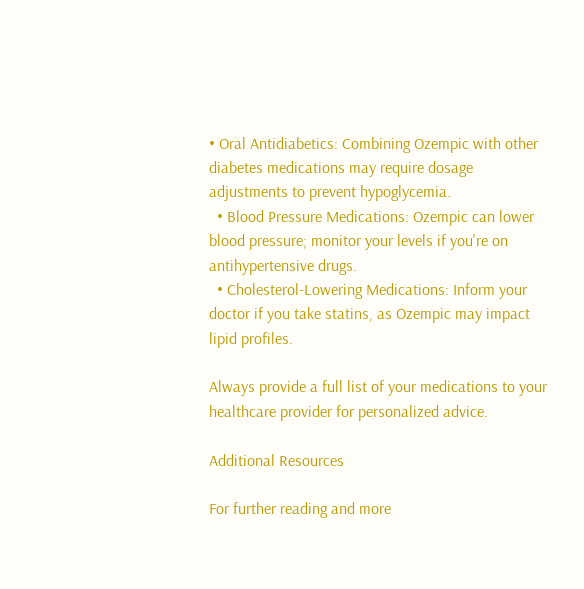• Oral Antidiabetics: Combining Ozempic with other diabetes medications may require dosage adjustments to prevent hypoglycemia.
  • Blood Pressure Medications: Ozempic can lower blood pressure; monitor your levels if you're on antihypertensive drugs.
  • Cholesterol-Lowering Medications: Inform your doctor if you take statins, as Ozempic may impact lipid profiles.

Always provide a full list of your medications to your healthcare provider for personalized advice.

Additional Resources

For further reading and more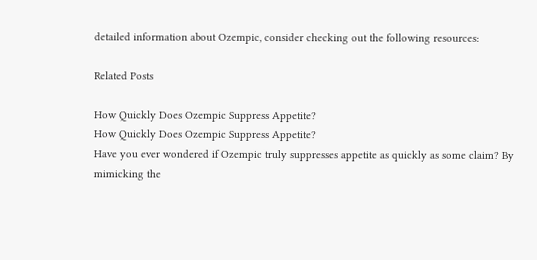detailed information about Ozempic, consider checking out the following resources:

Related Posts

How Quickly Does Ozempic Suppress Appetite?
How Quickly Does Ozempic Suppress Appetite?
Have you ever wondered if Ozempic truly suppresses appetite as quickly as some claim? By mimicking the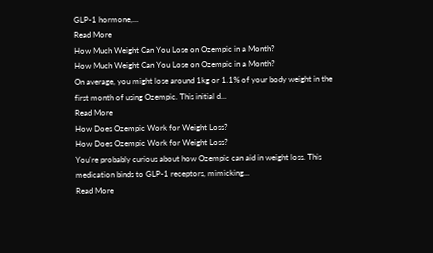GLP-1 hormone,...
Read More
How Much Weight Can You Lose on Ozempic in a Month?
How Much Weight Can You Lose on Ozempic in a Month?
On average, you might lose around 1kg or 1.1% of your body weight in the first month of using Ozempic. This initial d...
Read More
How Does Ozempic Work for Weight Loss?
How Does Ozempic Work for Weight Loss?
You're probably curious about how Ozempic can aid in weight loss. This medication binds to GLP-1 receptors, mimicking...
Read More